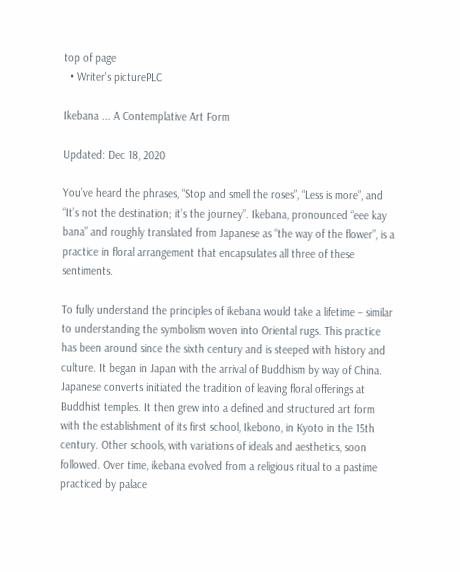top of page
  • Writer's picturePLC

Ikebana ... A Contemplative Art Form

Updated: Dec 18, 2020

You’ve heard the phrases, “Stop and smell the roses”, “Less is more”, and “It’s not the destination; it’s the journey”. Ikebana, pronounced “eee kay bana” and roughly translated from Japanese as “the way of the flower”, is a practice in floral arrangement that encapsulates all three of these sentiments.

To fully understand the principles of ikebana would take a lifetime – similar to understanding the symbolism woven into Oriental rugs. This practice has been around since the sixth century and is steeped with history and culture. It began in Japan with the arrival of Buddhism by way of China. Japanese converts initiated the tradition of leaving floral offerings at Buddhist temples. It then grew into a defined and structured art form with the establishment of its first school, Ikebono, in Kyoto in the 15th century. Other schools, with variations of ideals and aesthetics, soon followed. Over time, ikebana evolved from a religious ritual to a pastime practiced by palace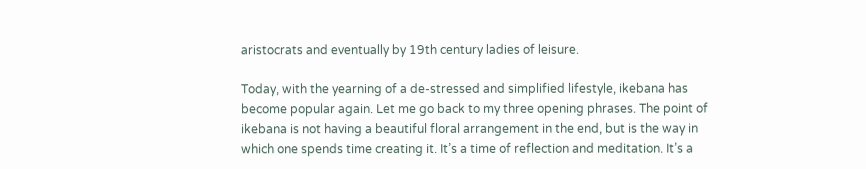aristocrats and eventually by 19th century ladies of leisure.

Today, with the yearning of a de-stressed and simplified lifestyle, ikebana has become popular again. Let me go back to my three opening phrases. The point of ikebana is not having a beautiful floral arrangement in the end, but is the way in which one spends time creating it. It’s a time of reflection and meditation. It’s a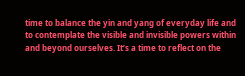time to balance the yin and yang of everyday life and to contemplate the visible and invisible powers within and beyond ourselves. It’s a time to reflect on the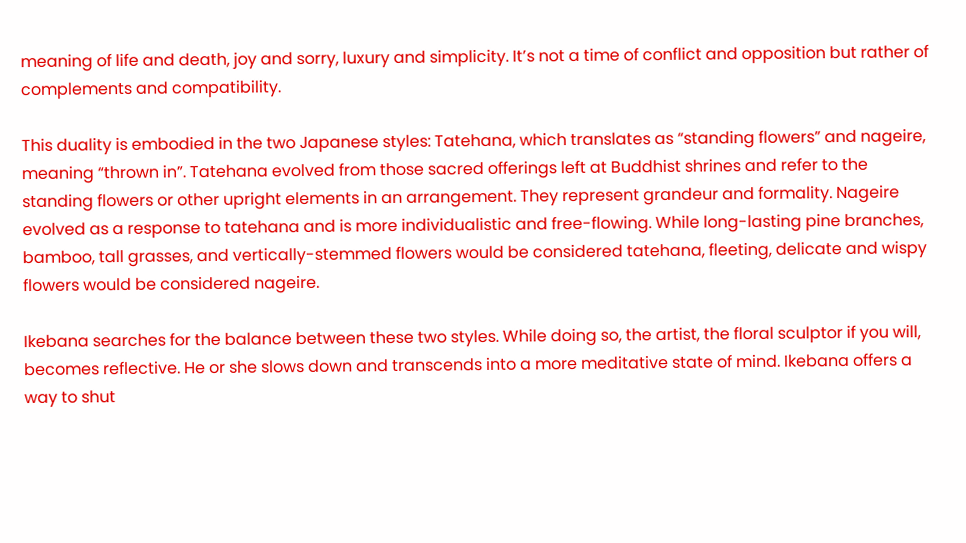meaning of life and death, joy and sorry, luxury and simplicity. It’s not a time of conflict and opposition but rather of complements and compatibility.

This duality is embodied in the two Japanese styles: Tatehana, which translates as “standing flowers” and nageire, meaning “thrown in”. Tatehana evolved from those sacred offerings left at Buddhist shrines and refer to the standing flowers or other upright elements in an arrangement. They represent grandeur and formality. Nageire evolved as a response to tatehana and is more individualistic and free-flowing. While long-lasting pine branches, bamboo, tall grasses, and vertically-stemmed flowers would be considered tatehana, fleeting, delicate and wispy flowers would be considered nageire.

Ikebana searches for the balance between these two styles. While doing so, the artist, the floral sculptor if you will, becomes reflective. He or she slows down and transcends into a more meditative state of mind. Ikebana offers a way to shut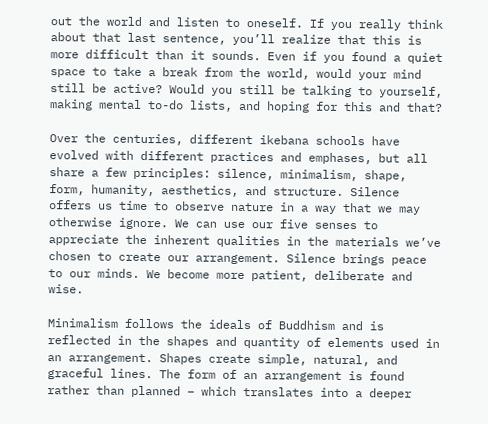out the world and listen to oneself. If you really think about that last sentence, you’ll realize that this is more difficult than it sounds. Even if you found a quiet space to take a break from the world, would your mind still be active? Would you still be talking to yourself, making mental to-do lists, and hoping for this and that?

Over the centuries, different ikebana schools have evolved with different practices and emphases, but all share a few principles: silence, minimalism, shape, form, humanity, aesthetics, and structure. Silence offers us time to observe nature in a way that we may otherwise ignore. We can use our five senses to appreciate the inherent qualities in the materials we’ve chosen to create our arrangement. Silence brings peace to our minds. We become more patient, deliberate and wise.

Minimalism follows the ideals of Buddhism and is reflected in the shapes and quantity of elements used in an arrangement. Shapes create simple, natural, and graceful lines. The form of an arrangement is found rather than planned – which translates into a deeper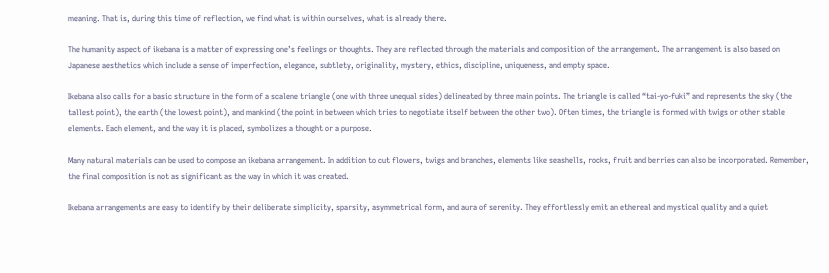meaning. That is, during this time of reflection, we find what is within ourselves, what is already there.

The humanity aspect of ikebana is a matter of expressing one’s feelings or thoughts. They are reflected through the materials and composition of the arrangement. The arrangement is also based on Japanese aesthetics which include a sense of imperfection, elegance, subtlety, originality, mystery, ethics, discipline, uniqueness, and empty space.

Ikebana also calls for a basic structure in the form of a scalene triangle (one with three unequal sides) delineated by three main points. The triangle is called “tai-yo-fuki” and represents the sky (the tallest point), the earth (the lowest point), and mankind (the point in between which tries to negotiate itself between the other two). Often times, the triangle is formed with twigs or other stable elements. Each element, and the way it is placed, symbolizes a thought or a purpose.

Many natural materials can be used to compose an ikebana arrangement. In addition to cut flowers, twigs and branches, elements like seashells, rocks, fruit and berries can also be incorporated. Remember, the final composition is not as significant as the way in which it was created.

Ikebana arrangements are easy to identify by their deliberate simplicity, sparsity, asymmetrical form, and aura of serenity. They effortlessly emit an ethereal and mystical quality and a quiet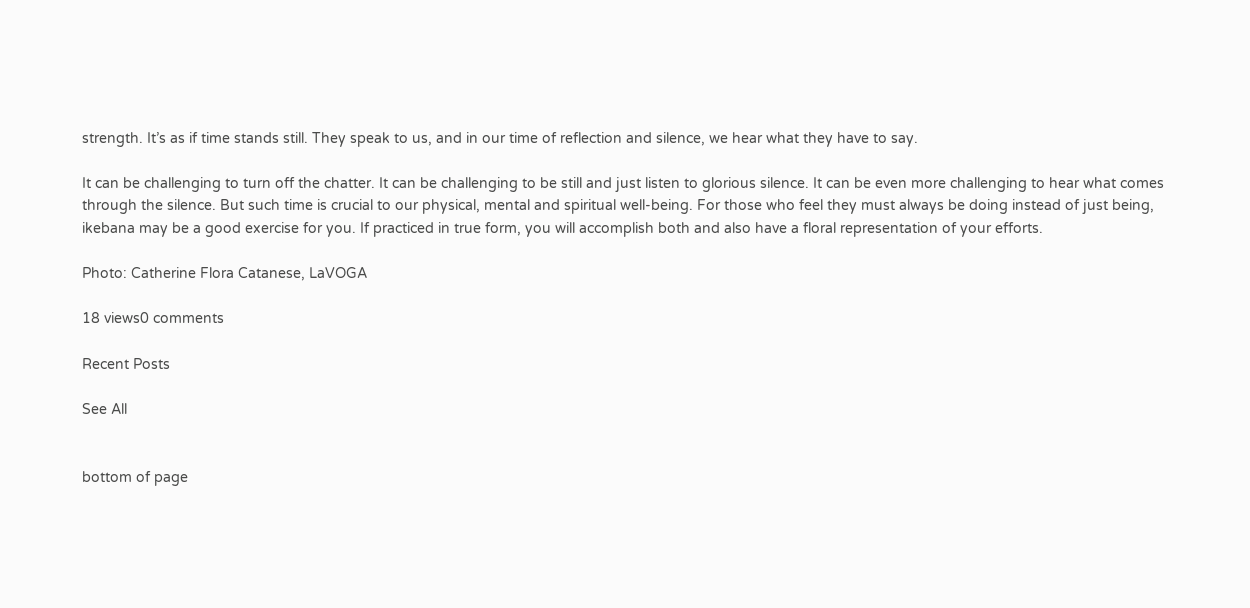strength. It’s as if time stands still. They speak to us, and in our time of reflection and silence, we hear what they have to say.

It can be challenging to turn off the chatter. It can be challenging to be still and just listen to glorious silence. It can be even more challenging to hear what comes through the silence. But such time is crucial to our physical, mental and spiritual well-being. For those who feel they must always be doing instead of just being, ikebana may be a good exercise for you. If practiced in true form, you will accomplish both and also have a floral representation of your efforts.

Photo: Catherine Flora Catanese, LaVOGA

18 views0 comments

Recent Posts

See All


bottom of page